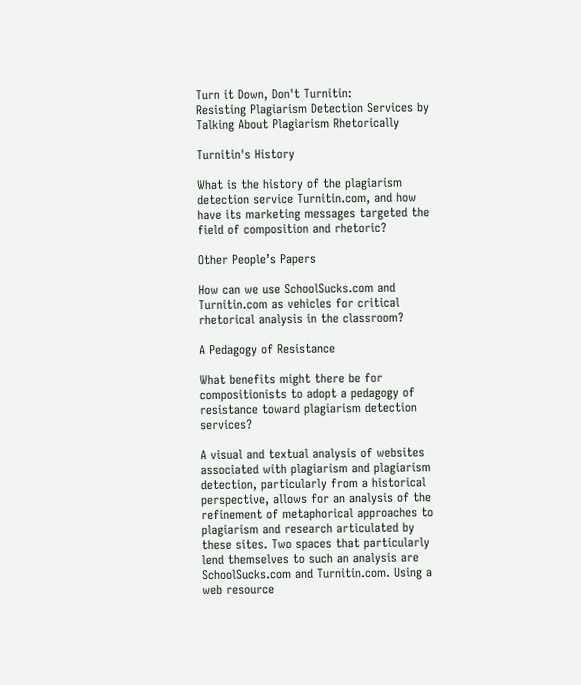Turn it Down, Don't Turnitin:
Resisting Plagiarism Detection Services by Talking About Plagiarism Rhetorically

Turnitin's History

What is the history of the plagiarism detection service Turnitin.com, and how have its marketing messages targeted the field of composition and rhetoric?

Other People’s Papers

How can we use SchoolSucks.com and Turnitin.com as vehicles for critical rhetorical analysis in the classroom?

A Pedagogy of Resistance

What benefits might there be for compositionists to adopt a pedagogy of resistance toward plagiarism detection services?

A visual and textual analysis of websites associated with plagiarism and plagiarism detection, particularly from a historical perspective, allows for an analysis of the refinement of metaphorical approaches to plagiarism and research articulated by these sites. Two spaces that particularly lend themselves to such an analysis are SchoolSucks.com and Turnitin.com. Using a web resource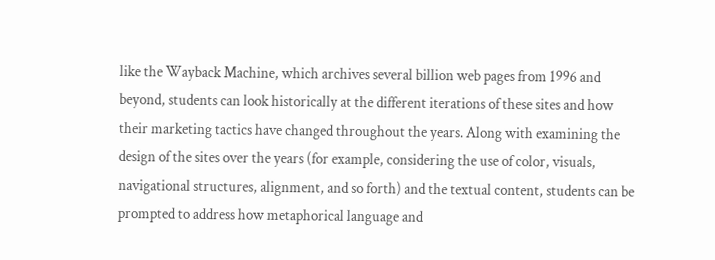like the Wayback Machine, which archives several billion web pages from 1996 and beyond, students can look historically at the different iterations of these sites and how their marketing tactics have changed throughout the years. Along with examining the design of the sites over the years (for example, considering the use of color, visuals, navigational structures, alignment, and so forth) and the textual content, students can be prompted to address how metaphorical language and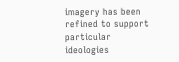imagery has been refined to support particular ideologies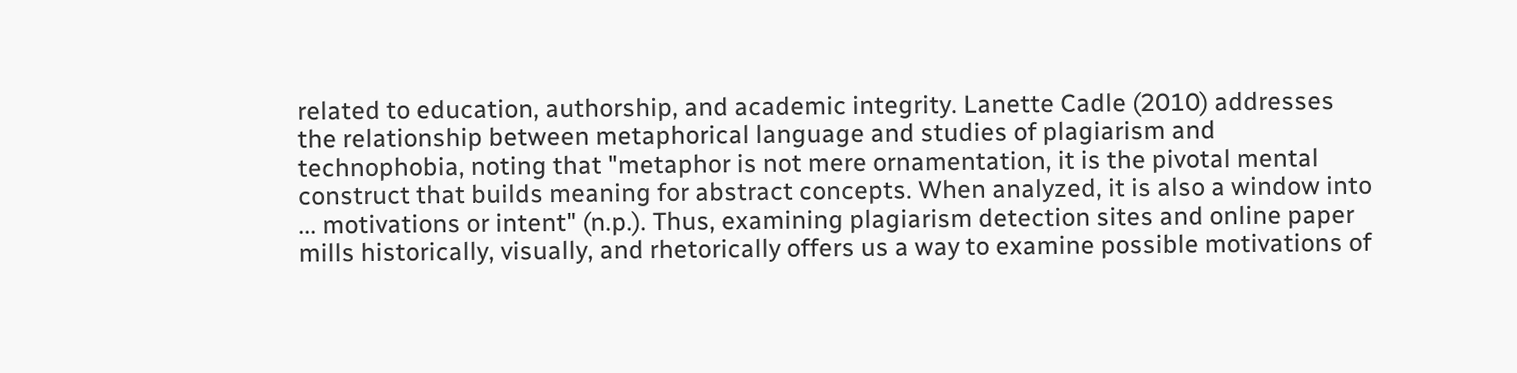related to education, authorship, and academic integrity. Lanette Cadle (2010) addresses the relationship between metaphorical language and studies of plagiarism and technophobia, noting that "metaphor is not mere ornamentation, it is the pivotal mental construct that builds meaning for abstract concepts. When analyzed, it is also a window into ... motivations or intent" (n.p.). Thus, examining plagiarism detection sites and online paper mills historically, visually, and rhetorically offers us a way to examine possible motivations of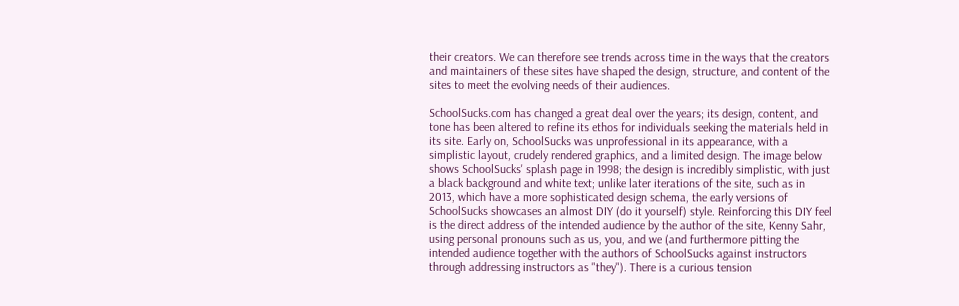their creators. We can therefore see trends across time in the ways that the creators and maintainers of these sites have shaped the design, structure, and content of the sites to meet the evolving needs of their audiences.

SchoolSucks.com has changed a great deal over the years; its design, content, and tone has been altered to refine its ethos for individuals seeking the materials held in its site. Early on, SchoolSucks was unprofessional in its appearance, with a simplistic layout, crudely rendered graphics, and a limited design. The image below shows SchoolSucks' splash page in 1998; the design is incredibly simplistic, with just a black background and white text; unlike later iterations of the site, such as in 2013, which have a more sophisticated design schema, the early versions of SchoolSucks showcases an almost DIY (do it yourself) style. Reinforcing this DIY feel is the direct address of the intended audience by the author of the site, Kenny Sahr, using personal pronouns such as us, you, and we (and furthermore pitting the intended audience together with the authors of SchoolSucks against instructors through addressing instructors as "they"). There is a curious tension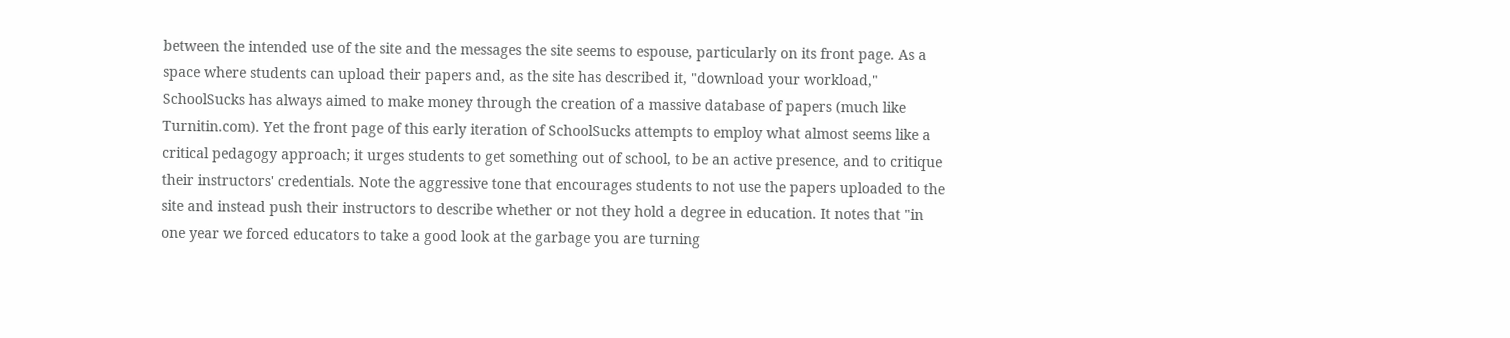between the intended use of the site and the messages the site seems to espouse, particularly on its front page. As a space where students can upload their papers and, as the site has described it, "download your workload," SchoolSucks has always aimed to make money through the creation of a massive database of papers (much like Turnitin.com). Yet the front page of this early iteration of SchoolSucks attempts to employ what almost seems like a critical pedagogy approach; it urges students to get something out of school, to be an active presence, and to critique their instructors' credentials. Note the aggressive tone that encourages students to not use the papers uploaded to the site and instead push their instructors to describe whether or not they hold a degree in education. It notes that "in one year we forced educators to take a good look at the garbage you are turning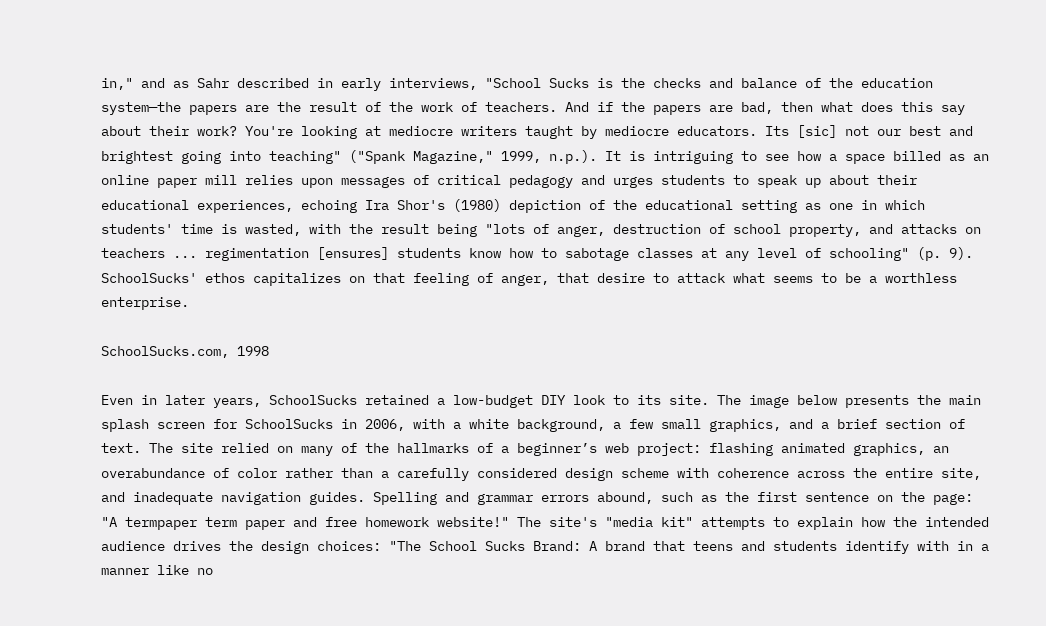in," and as Sahr described in early interviews, "School Sucks is the checks and balance of the education system—the papers are the result of the work of teachers. And if the papers are bad, then what does this say about their work? You're looking at mediocre writers taught by mediocre educators. Its [sic] not our best and brightest going into teaching" ("Spank Magazine," 1999, n.p.). It is intriguing to see how a space billed as an online paper mill relies upon messages of critical pedagogy and urges students to speak up about their educational experiences, echoing Ira Shor's (1980) depiction of the educational setting as one in which students' time is wasted, with the result being "lots of anger, destruction of school property, and attacks on teachers ... regimentation [ensures] students know how to sabotage classes at any level of schooling" (p. 9). SchoolSucks' ethos capitalizes on that feeling of anger, that desire to attack what seems to be a worthless enterprise.

SchoolSucks.com, 1998

Even in later years, SchoolSucks retained a low-budget DIY look to its site. The image below presents the main splash screen for SchoolSucks in 2006, with a white background, a few small graphics, and a brief section of text. The site relied on many of the hallmarks of a beginner’s web project: flashing animated graphics, an overabundance of color rather than a carefully considered design scheme with coherence across the entire site, and inadequate navigation guides. Spelling and grammar errors abound, such as the first sentence on the page: "A termpaper term paper and free homework website!" The site's "media kit" attempts to explain how the intended audience drives the design choices: "The School Sucks Brand: A brand that teens and students identify with in a manner like no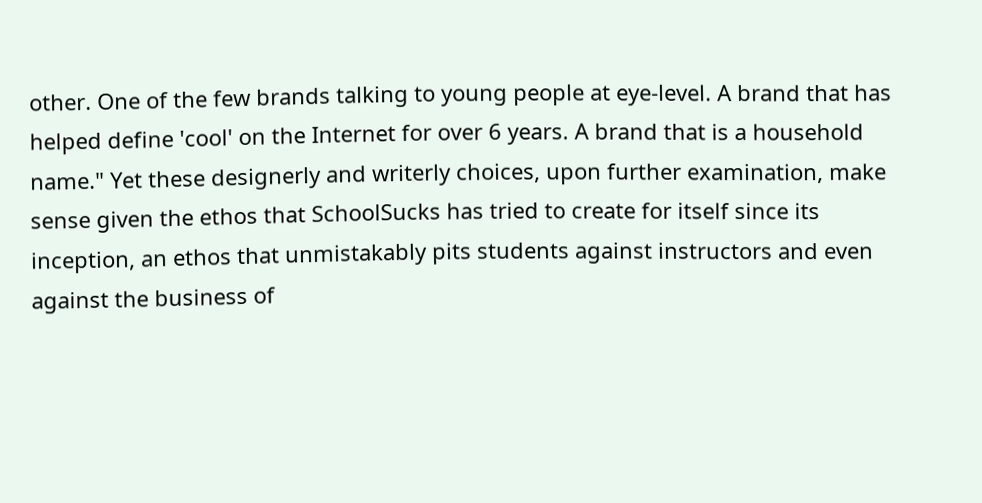other. One of the few brands talking to young people at eye-level. A brand that has helped define 'cool' on the Internet for over 6 years. A brand that is a household name." Yet these designerly and writerly choices, upon further examination, make sense given the ethos that SchoolSucks has tried to create for itself since its inception, an ethos that unmistakably pits students against instructors and even against the business of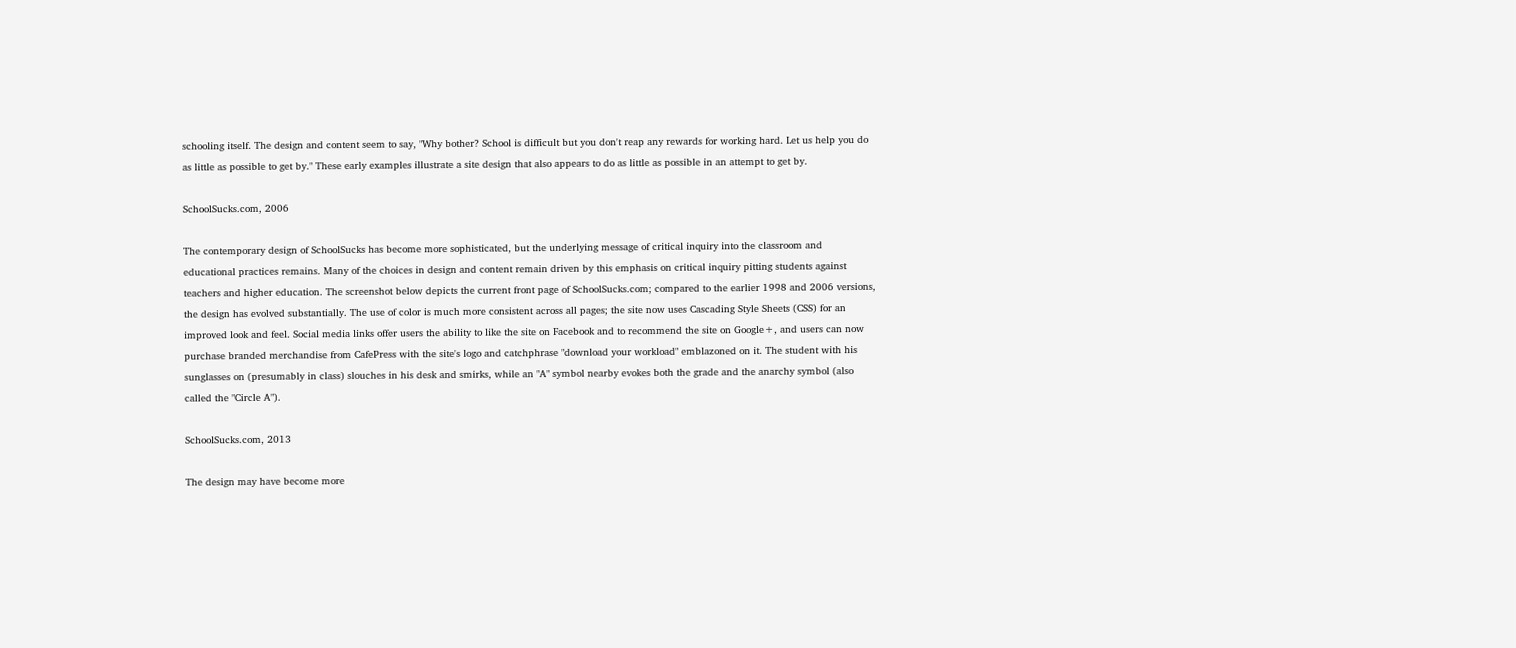schooling itself. The design and content seem to say, "Why bother? School is difficult but you don't reap any rewards for working hard. Let us help you do as little as possible to get by." These early examples illustrate a site design that also appears to do as little as possible in an attempt to get by.

SchoolSucks.com, 2006

The contemporary design of SchoolSucks has become more sophisticated, but the underlying message of critical inquiry into the classroom and educational practices remains. Many of the choices in design and content remain driven by this emphasis on critical inquiry pitting students against teachers and higher education. The screenshot below depicts the current front page of SchoolSucks.com; compared to the earlier 1998 and 2006 versions, the design has evolved substantially. The use of color is much more consistent across all pages; the site now uses Cascading Style Sheets (CSS) for an improved look and feel. Social media links offer users the ability to like the site on Facebook and to recommend the site on Google+, and users can now purchase branded merchandise from CafePress with the site's logo and catchphrase "download your workload" emblazoned on it. The student with his sunglasses on (presumably in class) slouches in his desk and smirks, while an "A" symbol nearby evokes both the grade and the anarchy symbol (also called the "Circle A").

SchoolSucks.com, 2013

The design may have become more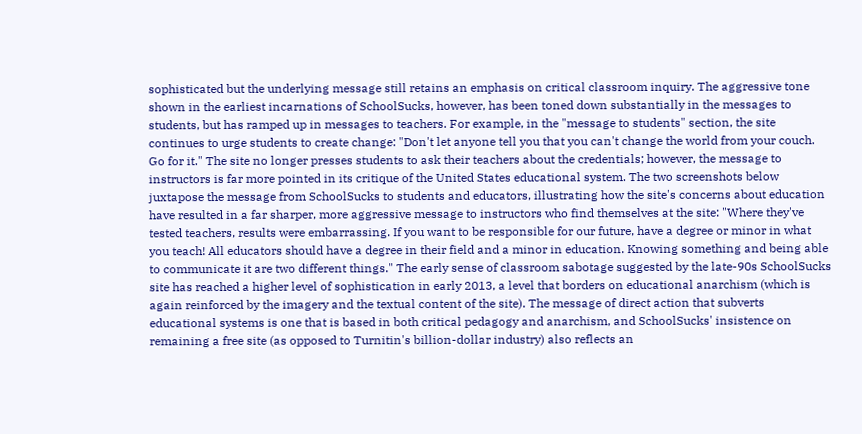sophisticated but the underlying message still retains an emphasis on critical classroom inquiry. The aggressive tone shown in the earliest incarnations of SchoolSucks, however, has been toned down substantially in the messages to students, but has ramped up in messages to teachers. For example, in the "message to students" section, the site continues to urge students to create change: "Don't let anyone tell you that you can't change the world from your couch. Go for it." The site no longer presses students to ask their teachers about the credentials; however, the message to instructors is far more pointed in its critique of the United States educational system. The two screenshots below juxtapose the message from SchoolSucks to students and educators, illustrating how the site's concerns about education have resulted in a far sharper, more aggressive message to instructors who find themselves at the site: "Where they've tested teachers, results were embarrassing. If you want to be responsible for our future, have a degree or minor in what you teach! All educators should have a degree in their field and a minor in education. Knowing something and being able to communicate it are two different things." The early sense of classroom sabotage suggested by the late-90s SchoolSucks site has reached a higher level of sophistication in early 2013, a level that borders on educational anarchism (which is again reinforced by the imagery and the textual content of the site). The message of direct action that subverts educational systems is one that is based in both critical pedagogy and anarchism, and SchoolSucks' insistence on remaining a free site (as opposed to Turnitin's billion-dollar industry) also reflects an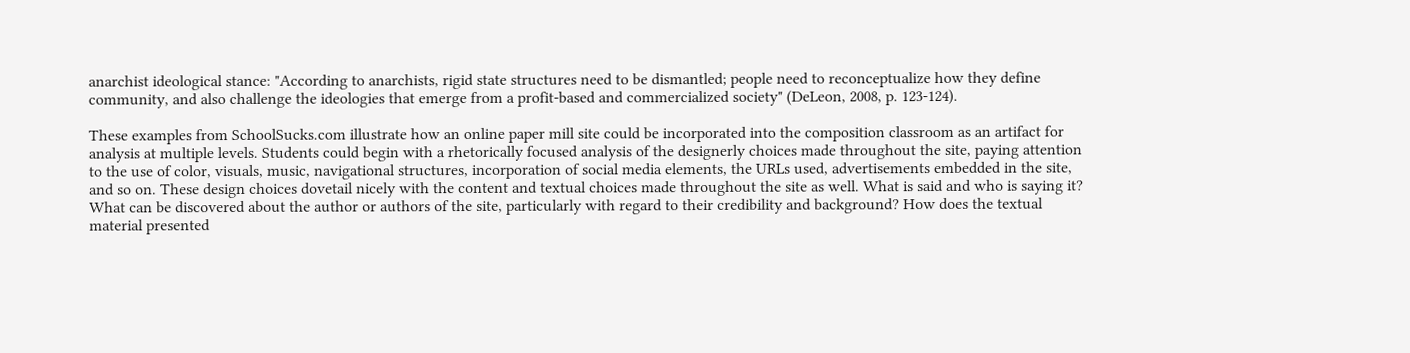anarchist ideological stance: "According to anarchists, rigid state structures need to be dismantled; people need to reconceptualize how they define community, and also challenge the ideologies that emerge from a profit-based and commercialized society" (DeLeon, 2008, p. 123-124).

These examples from SchoolSucks.com illustrate how an online paper mill site could be incorporated into the composition classroom as an artifact for analysis at multiple levels. Students could begin with a rhetorically focused analysis of the designerly choices made throughout the site, paying attention to the use of color, visuals, music, navigational structures, incorporation of social media elements, the URLs used, advertisements embedded in the site, and so on. These design choices dovetail nicely with the content and textual choices made throughout the site as well. What is said and who is saying it? What can be discovered about the author or authors of the site, particularly with regard to their credibility and background? How does the textual material presented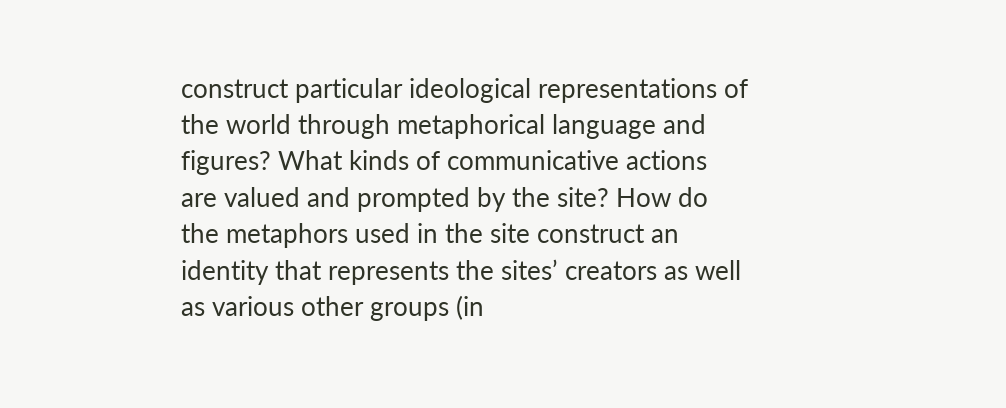construct particular ideological representations of the world through metaphorical language and figures? What kinds of communicative actions are valued and prompted by the site? How do the metaphors used in the site construct an identity that represents the sites’ creators as well as various other groups (in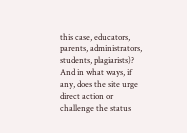this case, educators, parents, administrators, students, plagiarists)? And in what ways, if any, does the site urge direct action or challenge the status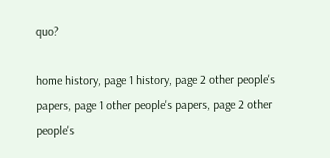quo?

home history, page 1 history, page 2 other people's papers, page 1 other people's papers, page 2 other people's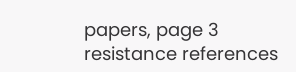papers, page 3 resistance references